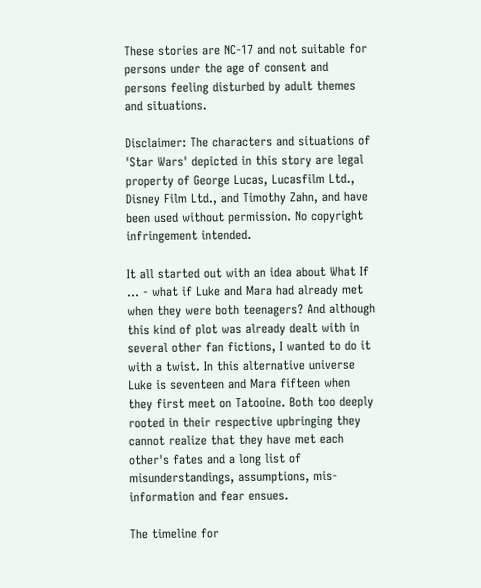These stories are NC-17 and not suitable for persons under the age of consent and persons feeling disturbed by adult themes and situations.

Disclaimer: The characters and situations of 'Star Wars' depicted in this story are legal property of George Lucas, Lucasfilm Ltd., Disney Film Ltd., and Timothy Zahn, and have been used without permission. No copyright infringement intended.

It all started out with an idea about What If ... - what if Luke and Mara had already met when they were both teenagers? And although this kind of plot was already dealt with in several other fan fictions, I wanted to do it with a twist. In this alternative universe Luke is seventeen and Mara fifteen when they first meet on Tatooine. Both too deeply rooted in their respective upbringing they cannot realize that they have met each other's fates and a long list of misunderstandings, assumptions, mis-information and fear ensues.

The timeline for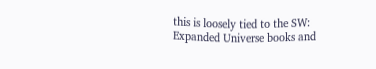this is loosely tied to the SW: Expanded Universe books and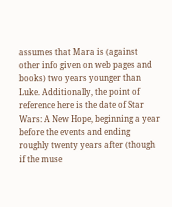assumes that Mara is (against other info given on web pages and books) two years younger than Luke. Additionally, the point of reference here is the date of Star Wars: A New Hope, beginning a year before the events and ending roughly twenty years after (though if the muse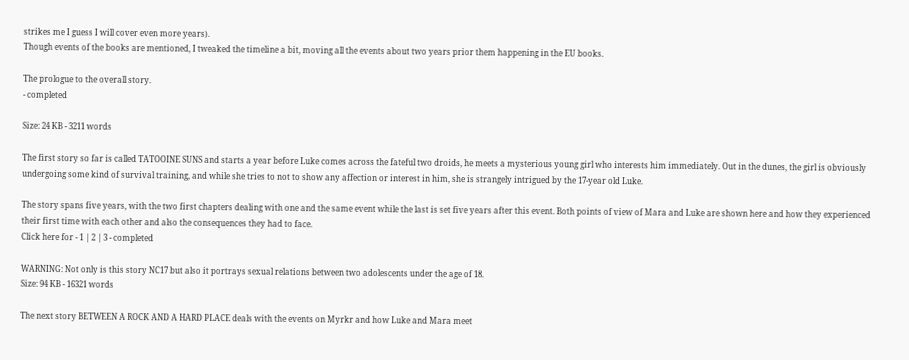strikes me I guess I will cover even more years).
Though events of the books are mentioned, I tweaked the timeline a bit, moving all the events about two years prior them happening in the EU books.

The prologue to the overall story.
- completed

Size: 24 KB - 3211 words

The first story so far is called TATOOINE SUNS and starts a year before Luke comes across the fateful two droids, he meets a mysterious young girl who interests him immediately. Out in the dunes, the girl is obviously undergoing some kind of survival training, and while she tries to not to show any affection or interest in him, she is strangely intrigued by the 17-year old Luke.

The story spans five years, with the two first chapters dealing with one and the same event while the last is set five years after this event. Both points of view of Mara and Luke are shown here and how they experienced their first time with each other and also the consequences they had to face.
Click here for - 1 | 2 | 3 - completed

WARNING: Not only is this story NC17 but also it portrays sexual relations between two adolescents under the age of 18.
Size: 94 KB - 16321 words

The next story BETWEEN A ROCK AND A HARD PLACE deals with the events on Myrkr and how Luke and Mara meet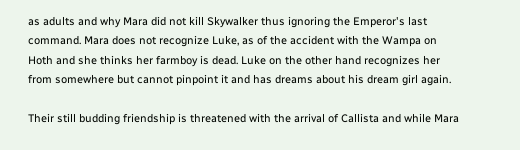as adults and why Mara did not kill Skywalker thus ignoring the Emperor's last command. Mara does not recognize Luke, as of the accident with the Wampa on Hoth and she thinks her farmboy is dead. Luke on the other hand recognizes her from somewhere but cannot pinpoint it and has dreams about his dream girl again.

Their still budding friendship is threatened with the arrival of Callista and while Mara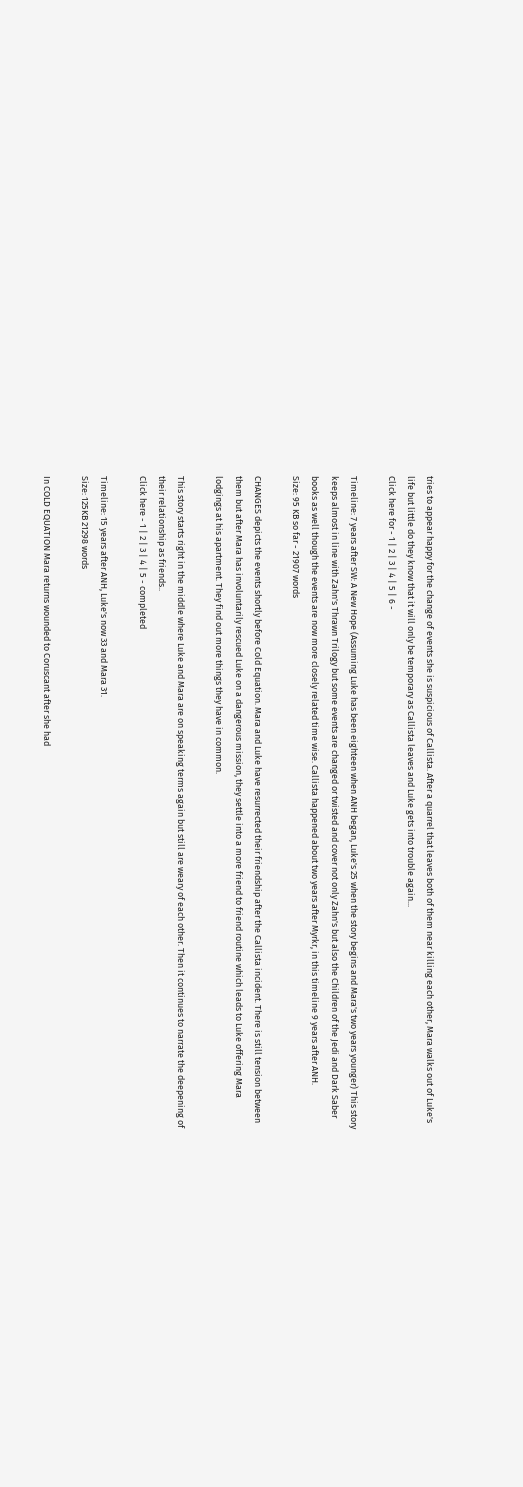tries to appear happy for the change of events she is suspicious of Callista. After a quarrel that leaves both of them near killing each other, Mara walks out of Luke's life but little do they know that it will only be temporary as Callista leaves and Luke gets into trouble again...
Click here for - 1 | 2 | 3 | 4 | 5 | 6 -

Timeline: 7 years after SW: A New Hope (Assuming Luke has been eighteen when ANH began, Luke's 25 when the story begins and Mara's two years younger) This story keeps almost in line with Zahn's Thrawn Trilogy but some events are changed or twisted and cover not only Zahn's but also the Children of the Jedi and Dark Saber books as well though the events are now more closely related time wise. Callista happened about two years after Myrkr, in this timeline 9 years after ANH.
Size: 95 KB so far - 21907 words

CHANGES depicts the events shortly before Cold Equation. Mara and Luke have resurrected their friendship after the Callista incident. There is still tension between them but after Mara has involuntarily rescued Luke on a dangerous mission, they settle into a more friend to friend routine which leads to Luke offering Mara lodgings at his apartment. They find out more things they have in common.

This story starts right in the middle where Luke and Mara are on speaking terms again but still are weary of each other. Then it continues to narrate the deepening of their relationship as friends..
Click here - 1 | 2 | 3 | 4 | 5 - completed

Timeline: 15 years after ANH, Luke's now 33 and Mara 31.
Size: 125KB 21298 words

In COLD EQUATION Mara returns wounded to Coruscant after she had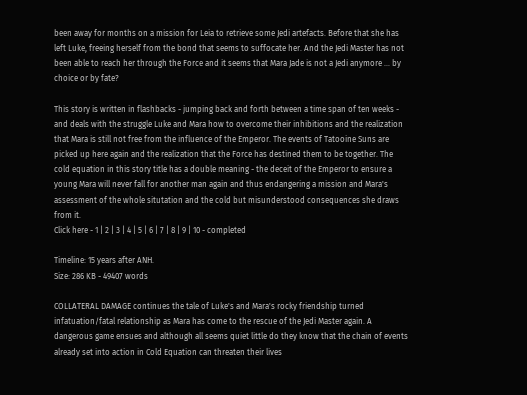been away for months on a mission for Leia to retrieve some Jedi artefacts. Before that she has left Luke, freeing herself from the bond that seems to suffocate her. And the Jedi Master has not been able to reach her through the Force and it seems that Mara Jade is not a Jedi anymore ... by choice or by fate?

This story is written in flashbacks - jumping back and forth between a time span of ten weeks - and deals with the struggle Luke and Mara how to overcome their inhibitions and the realization that Mara is still not free from the influence of the Emperor. The events of Tatooine Suns are picked up here again and the realization that the Force has destined them to be together. The cold equation in this story title has a double meaning - the deceit of the Emperor to ensure a young Mara will never fall for another man again and thus endangering a mission and Mara's assessment of the whole situtation and the cold but misunderstood consequences she draws from it.
Click here - 1 | 2 | 3 | 4 | 5 | 6 | 7 | 8 | 9 | 10 - completed

Timeline: 15 years after ANH.
Size: 286 KB - 49407 words

COLLATERAL DAMAGE continues the tale of Luke's and Mara's rocky friendship turned infatuation/fatal relationship as Mara has come to the rescue of the Jedi Master again. A dangerous game ensues and although all seems quiet little do they know that the chain of events already set into action in Cold Equation can threaten their lives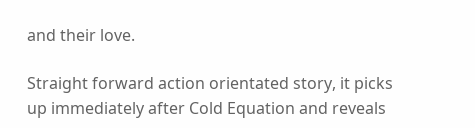and their love.

Straight forward action orientated story, it picks up immediately after Cold Equation and reveals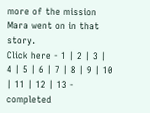more of the mission Mara went on in that story.
Click here - 1 | 2 | 3 | 4 | 5 | 6 | 7 | 8 | 9 | 10 | 11 | 12 | 13 - completed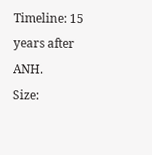Timeline: 15 years after ANH.
Size: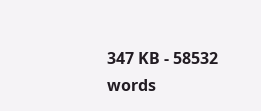347 KB - 58532 words